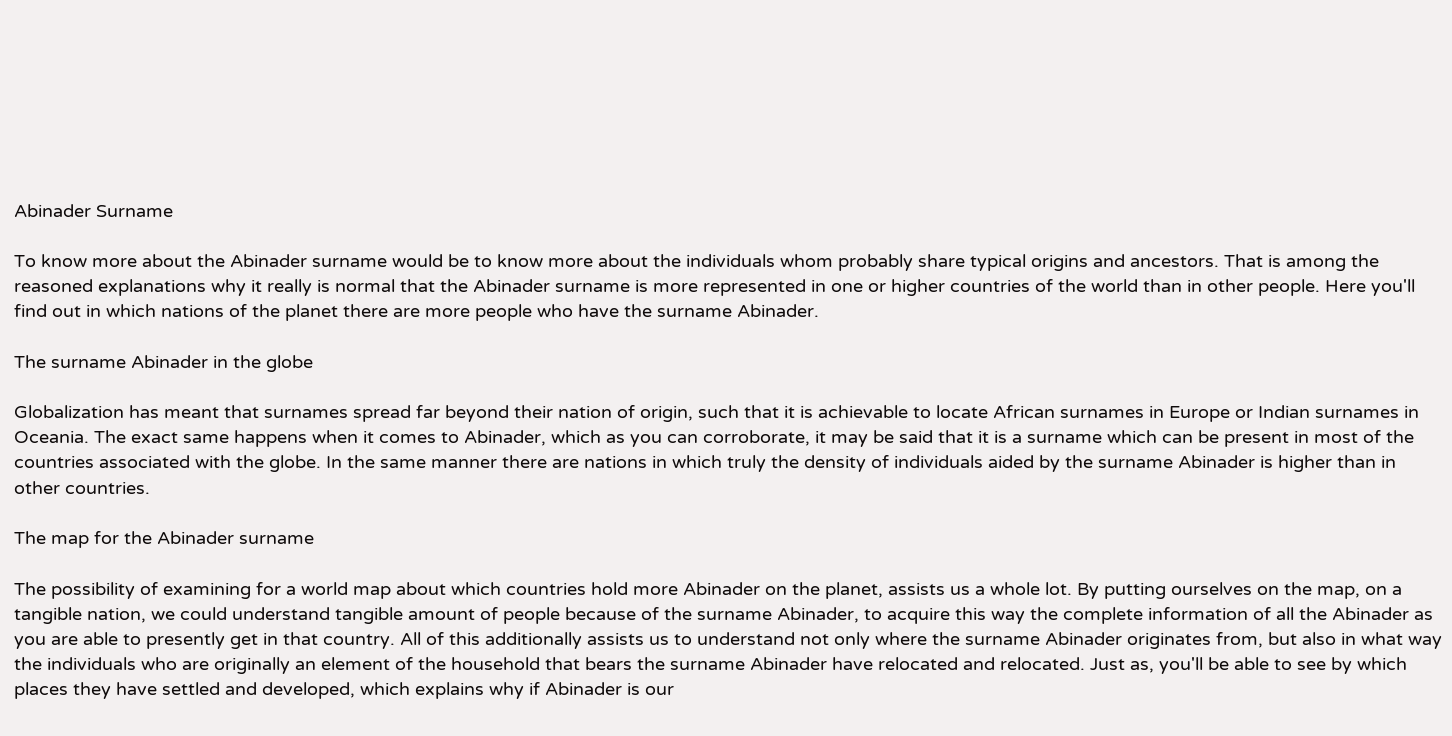Abinader Surname

To know more about the Abinader surname would be to know more about the individuals whom probably share typical origins and ancestors. That is among the reasoned explanations why it really is normal that the Abinader surname is more represented in one or higher countries of the world than in other people. Here you'll find out in which nations of the planet there are more people who have the surname Abinader.

The surname Abinader in the globe

Globalization has meant that surnames spread far beyond their nation of origin, such that it is achievable to locate African surnames in Europe or Indian surnames in Oceania. The exact same happens when it comes to Abinader, which as you can corroborate, it may be said that it is a surname which can be present in most of the countries associated with the globe. In the same manner there are nations in which truly the density of individuals aided by the surname Abinader is higher than in other countries.

The map for the Abinader surname

The possibility of examining for a world map about which countries hold more Abinader on the planet, assists us a whole lot. By putting ourselves on the map, on a tangible nation, we could understand tangible amount of people because of the surname Abinader, to acquire this way the complete information of all the Abinader as you are able to presently get in that country. All of this additionally assists us to understand not only where the surname Abinader originates from, but also in what way the individuals who are originally an element of the household that bears the surname Abinader have relocated and relocated. Just as, you'll be able to see by which places they have settled and developed, which explains why if Abinader is our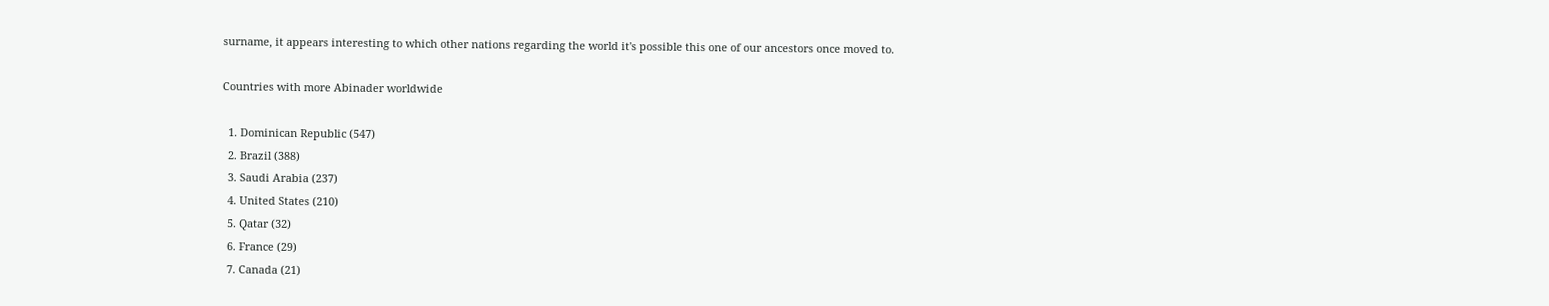surname, it appears interesting to which other nations regarding the world it's possible this one of our ancestors once moved to.

Countries with more Abinader worldwide

  1. Dominican Republic (547)
  2. Brazil (388)
  3. Saudi Arabia (237)
  4. United States (210)
  5. Qatar (32)
  6. France (29)
  7. Canada (21)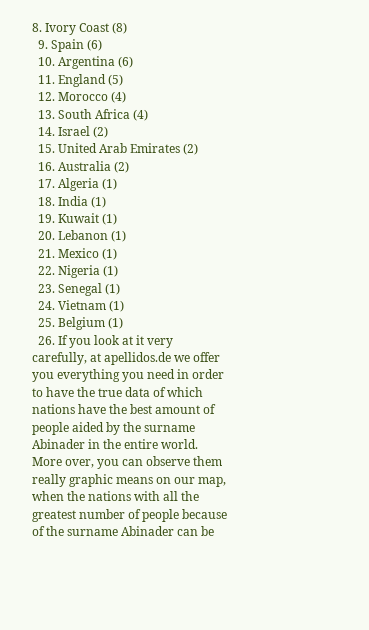8. Ivory Coast (8)
  9. Spain (6)
  10. Argentina (6)
  11. England (5)
  12. Morocco (4)
  13. South Africa (4)
  14. Israel (2)
  15. United Arab Emirates (2)
  16. Australia (2)
  17. Algeria (1)
  18. India (1)
  19. Kuwait (1)
  20. Lebanon (1)
  21. Mexico (1)
  22. Nigeria (1)
  23. Senegal (1)
  24. Vietnam (1)
  25. Belgium (1)
  26. If you look at it very carefully, at apellidos.de we offer you everything you need in order to have the true data of which nations have the best amount of people aided by the surname Abinader in the entire world. More over, you can observe them really graphic means on our map, when the nations with all the greatest number of people because of the surname Abinader can be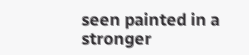seen painted in a stronger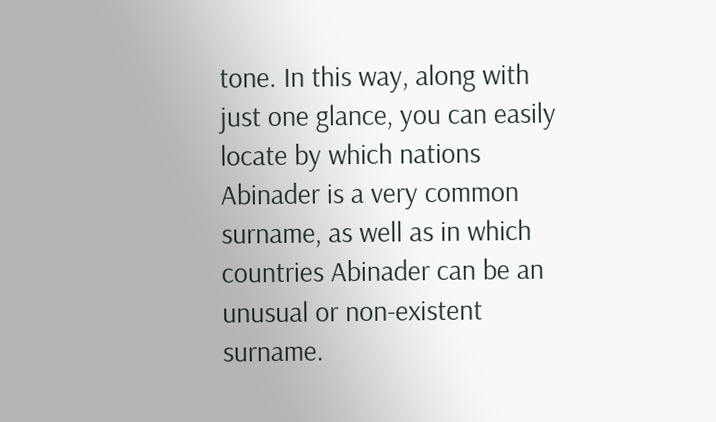tone. In this way, along with just one glance, you can easily locate by which nations Abinader is a very common surname, as well as in which countries Abinader can be an unusual or non-existent surname.